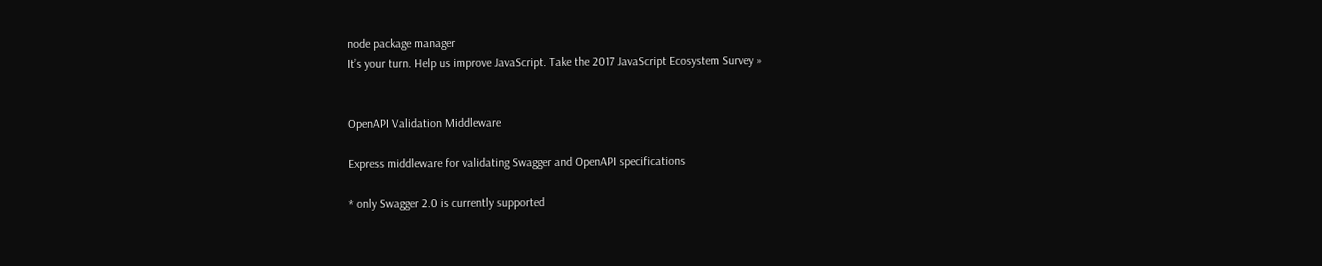node package manager
It’s your turn. Help us improve JavaScript. Take the 2017 JavaScript Ecosystem Survey »


OpenAPI Validation Middleware

Express middleware for validating Swagger and OpenAPI specifications

* only Swagger 2.0 is currently supported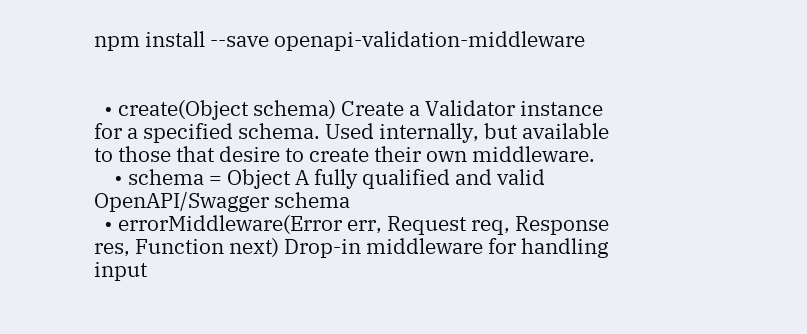npm install --save openapi-validation-middleware


  • create(Object schema) Create a Validator instance for a specified schema. Used internally, but available to those that desire to create their own middleware.
    • schema = Object A fully qualified and valid OpenAPI/Swagger schema
  • errorMiddleware(Error err, Request req, Response res, Function next) Drop-in middleware for handling input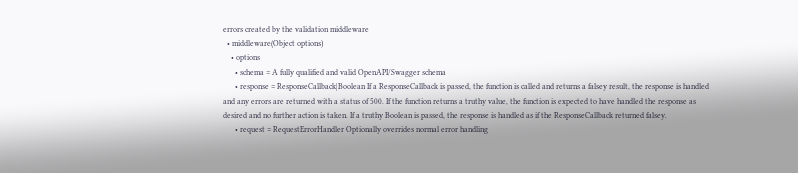errors created by the validation middleware
  • middleware(Object options)
    • options
      • schema = A fully qualified and valid OpenAPI/Swagger schema
      • response = ResponseCallback|Boolean If a ResponseCallback is passed, the function is called and returns a falsey result, the response is handled and any errors are returned with a status of 500. If the function returns a truthy value, the function is expected to have handled the response as desired and no further action is taken. If a truthy Boolean is passed, the response is handled as if the ResponseCallback returned falsey.
      • request = RequestErrorHandler Optionally overrides normal error handling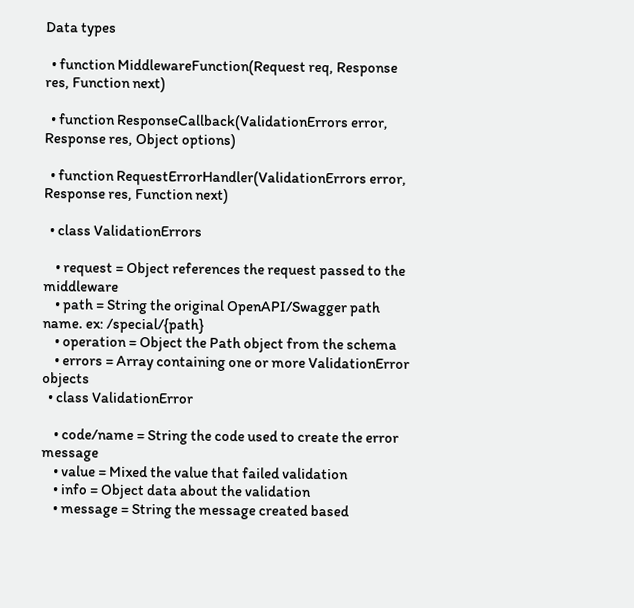Data types

  • function MiddlewareFunction(Request req, Response res, Function next)

  • function ResponseCallback(ValidationErrors error, Response res, Object options)

  • function RequestErrorHandler(ValidationErrors error, Response res, Function next)

  • class ValidationErrors

    • request = Object references the request passed to the middleware
    • path = String the original OpenAPI/Swagger path name. ex: /special/{path}
    • operation = Object the Path object from the schema
    • errors = Array containing one or more ValidationError objects
  • class ValidationError

    • code/name = String the code used to create the error message
    • value = Mixed the value that failed validation
    • info = Object data about the validation
    • message = String the message created based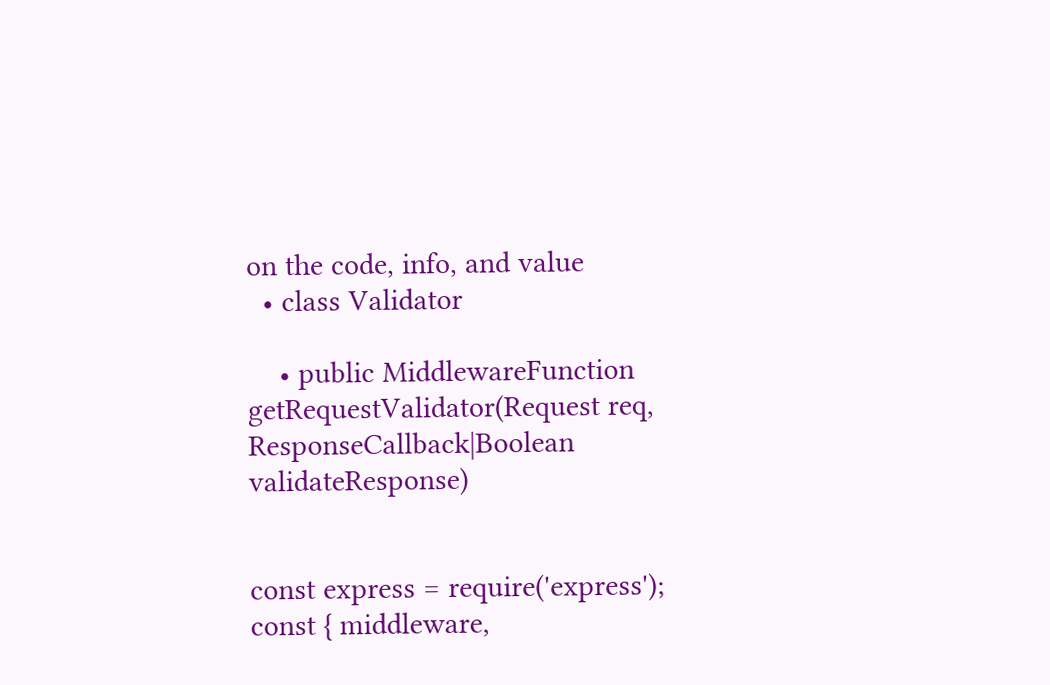on the code, info, and value
  • class Validator

    • public MiddlewareFunction getRequestValidator(Request req, ResponseCallback|Boolean validateResponse)


const express = require('express');
const { middleware,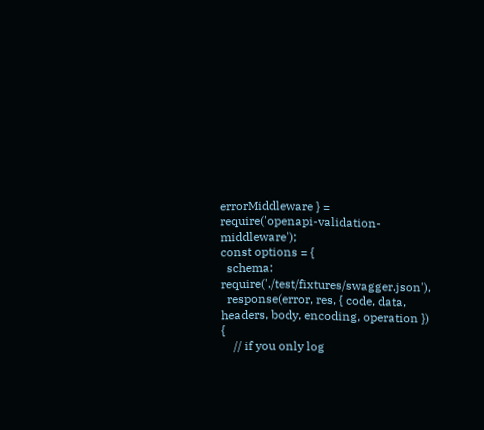errorMiddleware } = require('openapi-validation-middleware');
const options = {
  schema: require('./test/fixtures/swagger.json'),
  response(error, res, { code, data, headers, body, encoding, operation }) {
    // if you only log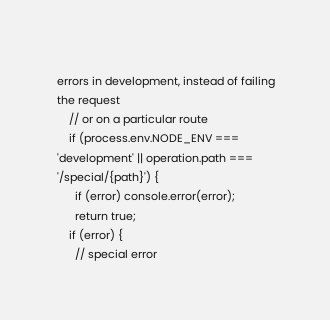errors in development, instead of failing the request
    // or on a particular route
    if (process.env.NODE_ENV === 'development' || operation.path === '/special/{path}') {
      if (error) console.error(error);
      return true;
    if (error) {
      // special error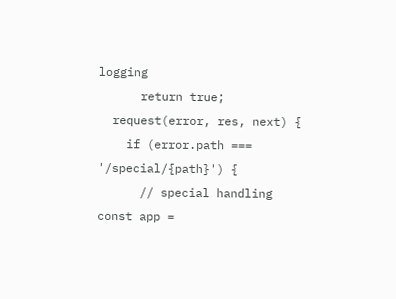logging
      return true;
  request(error, res, next) {
    if (error.path === '/special/{path}') {
      // special handling
const app =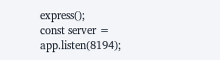express();
const server = app.listen(8194);